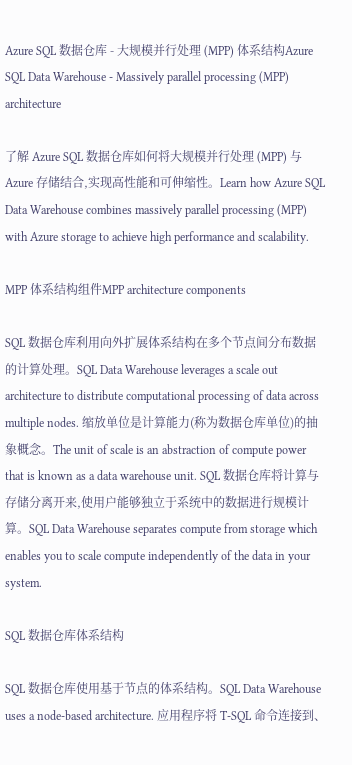Azure SQL 数据仓库 - 大规模并行处理 (MPP) 体系结构Azure SQL Data Warehouse - Massively parallel processing (MPP) architecture

了解 Azure SQL 数据仓库如何将大规模并行处理 (MPP) 与 Azure 存储结合,实现高性能和可伸缩性。Learn how Azure SQL Data Warehouse combines massively parallel processing (MPP) with Azure storage to achieve high performance and scalability.

MPP 体系结构组件MPP architecture components

SQL 数据仓库利用向外扩展体系结构在多个节点间分布数据的计算处理。SQL Data Warehouse leverages a scale out architecture to distribute computational processing of data across multiple nodes. 缩放单位是计算能力(称为数据仓库单位)的抽象概念。The unit of scale is an abstraction of compute power that is known as a data warehouse unit. SQL 数据仓库将计算与存储分离开来,使用户能够独立于系统中的数据进行规模计算。SQL Data Warehouse separates compute from storage which enables you to scale compute independently of the data in your system.

SQL 数据仓库体系结构

SQL 数据仓库使用基于节点的体系结构。SQL Data Warehouse uses a node-based architecture. 应用程序将 T-SQL 命令连接到、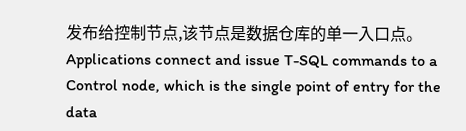发布给控制节点,该节点是数据仓库的单一入口点。Applications connect and issue T-SQL commands to a Control node, which is the single point of entry for the data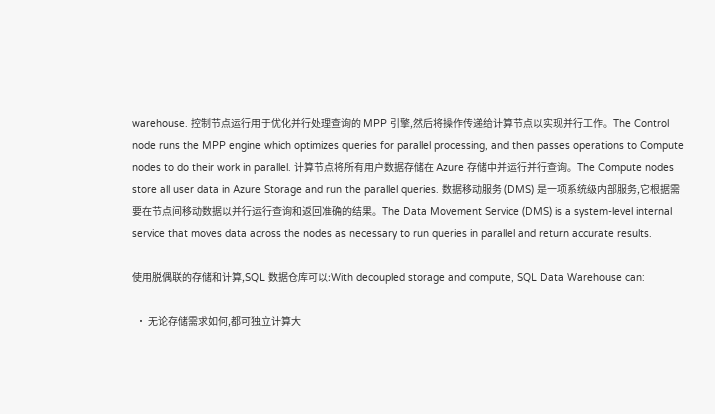warehouse. 控制节点运行用于优化并行处理查询的 MPP 引擎,然后将操作传递给计算节点以实现并行工作。The Control node runs the MPP engine which optimizes queries for parallel processing, and then passes operations to Compute nodes to do their work in parallel. 计算节点将所有用户数据存储在 Azure 存储中并运行并行查询。The Compute nodes store all user data in Azure Storage and run the parallel queries. 数据移动服务 (DMS) 是一项系统级内部服务,它根据需要在节点间移动数据以并行运行查询和返回准确的结果。The Data Movement Service (DMS) is a system-level internal service that moves data across the nodes as necessary to run queries in parallel and return accurate results.

使用脱偶联的存储和计算,SQL 数据仓库可以:With decoupled storage and compute, SQL Data Warehouse can:

  • 无论存储需求如何,都可独立计算大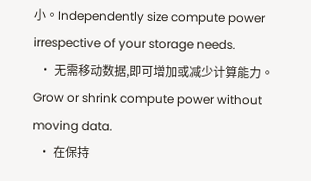小。Independently size compute power irrespective of your storage needs.
  • 无需移动数据,即可增加或减少计算能力。Grow or shrink compute power without moving data.
  • 在保持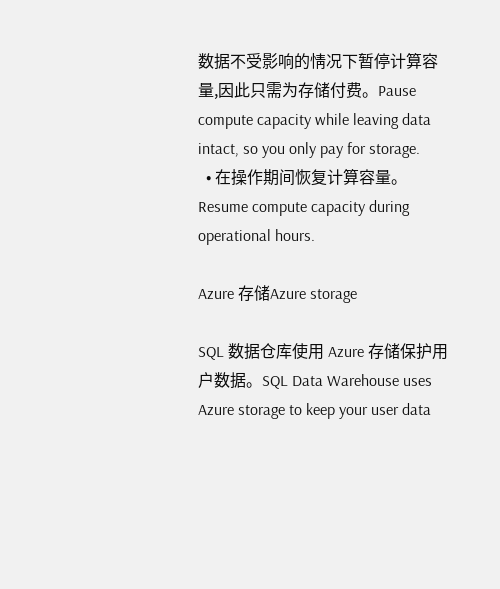数据不受影响的情况下暂停计算容量,因此只需为存储付费。Pause compute capacity while leaving data intact, so you only pay for storage.
  • 在操作期间恢复计算容量。Resume compute capacity during operational hours.

Azure 存储Azure storage

SQL 数据仓库使用 Azure 存储保护用户数据。SQL Data Warehouse uses Azure storage to keep your user data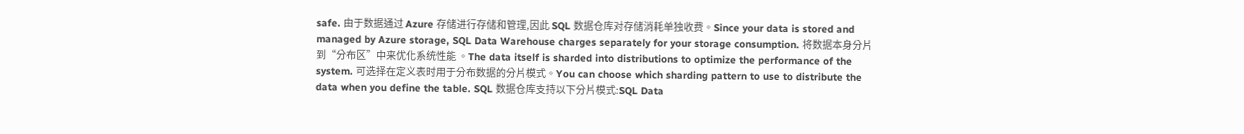safe. 由于数据通过 Azure 存储进行存储和管理,因此 SQL 数据仓库对存储消耗单独收费。Since your data is stored and managed by Azure storage, SQL Data Warehouse charges separately for your storage consumption. 将数据本身分片到“分布区”中来优化系统性能 。The data itself is sharded into distributions to optimize the performance of the system. 可选择在定义表时用于分布数据的分片模式。You can choose which sharding pattern to use to distribute the data when you define the table. SQL 数据仓库支持以下分片模式:SQL Data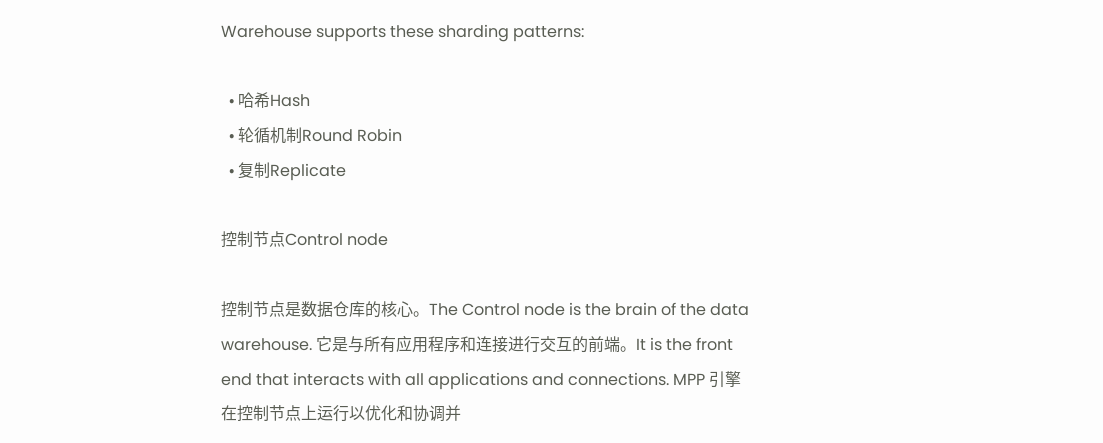Warehouse supports these sharding patterns:

  • 哈希Hash
  • 轮循机制Round Robin
  • 复制Replicate

控制节点Control node

控制节点是数据仓库的核心。The Control node is the brain of the data warehouse. 它是与所有应用程序和连接进行交互的前端。It is the front end that interacts with all applications and connections. MPP 引擎在控制节点上运行以优化和协调并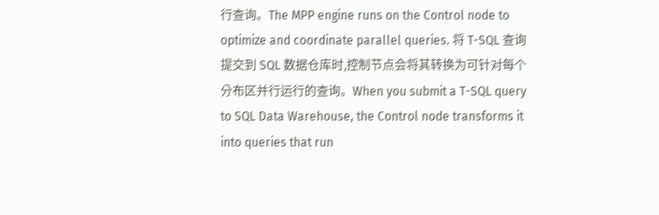行查询。The MPP engine runs on the Control node to optimize and coordinate parallel queries. 将 T-SQL 查询提交到 SQL 数据仓库时,控制节点会将其转换为可针对每个分布区并行运行的查询。When you submit a T-SQL query to SQL Data Warehouse, the Control node transforms it into queries that run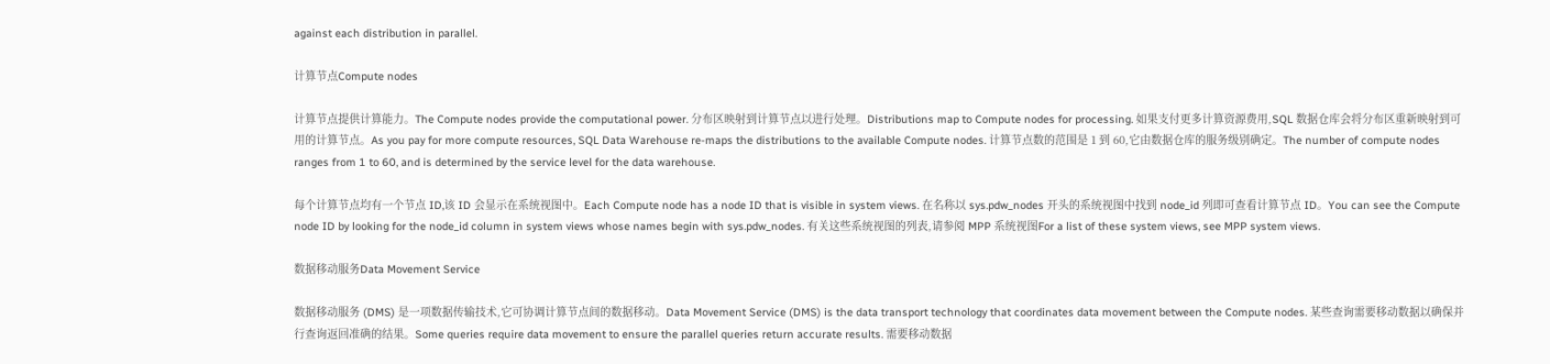against each distribution in parallel.

计算节点Compute nodes

计算节点提供计算能力。The Compute nodes provide the computational power. 分布区映射到计算节点以进行处理。Distributions map to Compute nodes for processing. 如果支付更多计算资源费用,SQL 数据仓库会将分布区重新映射到可用的计算节点。As you pay for more compute resources, SQL Data Warehouse re-maps the distributions to the available Compute nodes. 计算节点数的范围是 1 到 60,它由数据仓库的服务级别确定。The number of compute nodes ranges from 1 to 60, and is determined by the service level for the data warehouse.

每个计算节点均有一个节点 ID,该 ID 会显示在系统视图中。Each Compute node has a node ID that is visible in system views. 在名称以 sys.pdw_nodes 开头的系统视图中找到 node_id 列即可查看计算节点 ID。You can see the Compute node ID by looking for the node_id column in system views whose names begin with sys.pdw_nodes. 有关这些系统视图的列表,请参阅 MPP 系统视图For a list of these system views, see MPP system views.

数据移动服务Data Movement Service

数据移动服务 (DMS) 是一项数据传输技术,它可协调计算节点间的数据移动。Data Movement Service (DMS) is the data transport technology that coordinates data movement between the Compute nodes. 某些查询需要移动数据以确保并行查询返回准确的结果。Some queries require data movement to ensure the parallel queries return accurate results. 需要移动数据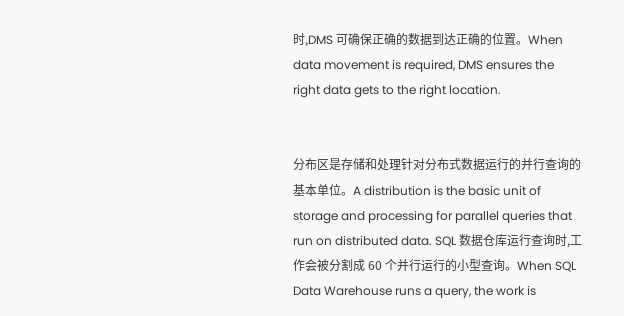时,DMS 可确保正确的数据到达正确的位置。When data movement is required, DMS ensures the right data gets to the right location.


分布区是存储和处理针对分布式数据运行的并行查询的基本单位。A distribution is the basic unit of storage and processing for parallel queries that run on distributed data. SQL 数据仓库运行查询时,工作会被分割成 60 个并行运行的小型查询。When SQL Data Warehouse runs a query, the work is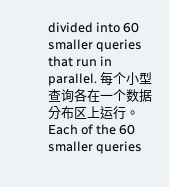divided into 60 smaller queries that run in parallel. 每个小型查询各在一个数据分布区上运行。Each of the 60 smaller queries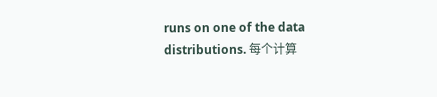runs on one of the data distributions. 每个计算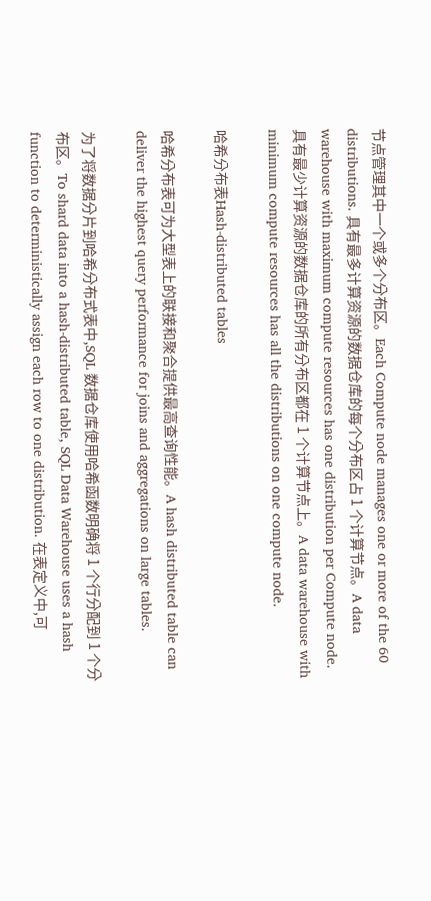节点管理其中一个或多个分布区。Each Compute node manages one or more of the 60 distributions. 具有最多计算资源的数据仓库的每个分布区占 1 个计算节点。A data warehouse with maximum compute resources has one distribution per Compute node. 具有最少计算资源的数据仓库的所有分布区都在 1 个计算节点上。A data warehouse with minimum compute resources has all the distributions on one compute node.

哈希分布表Hash-distributed tables

哈希分布表可为大型表上的联接和聚合提供最高查询性能。A hash distributed table can deliver the highest query performance for joins and aggregations on large tables.

为了将数据分片到哈希分布式表中,SQL 数据仓库使用哈希函数明确将 1 个行分配到 1 个分布区。To shard data into a hash-distributed table, SQL Data Warehouse uses a hash function to deterministically assign each row to one distribution. 在表定义中,可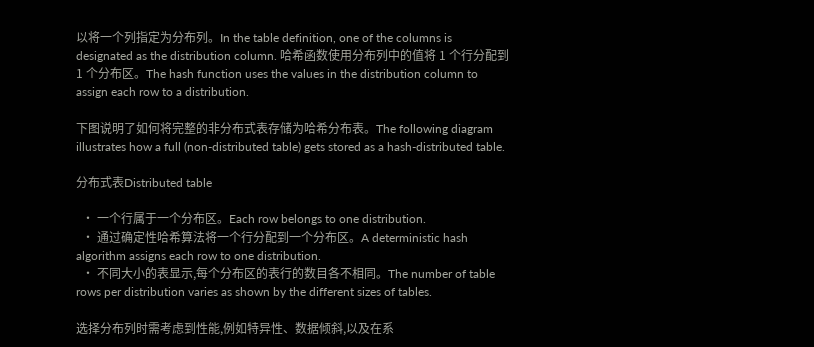以将一个列指定为分布列。In the table definition, one of the columns is designated as the distribution column. 哈希函数使用分布列中的值将 1 个行分配到 1 个分布区。The hash function uses the values in the distribution column to assign each row to a distribution.

下图说明了如何将完整的非分布式表存储为哈希分布表。The following diagram illustrates how a full (non-distributed table) gets stored as a hash-distributed table.

分布式表Distributed table

  • 一个行属于一个分布区。Each row belongs to one distribution.
  • 通过确定性哈希算法将一个行分配到一个分布区。A deterministic hash algorithm assigns each row to one distribution.
  • 不同大小的表显示,每个分布区的表行的数目各不相同。The number of table rows per distribution varies as shown by the different sizes of tables.

选择分布列时需考虑到性能,例如特异性、数据倾斜,以及在系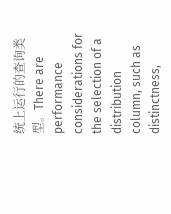统上运行的查询类型。There are performance considerations for the selection of a distribution column, such as distinctness,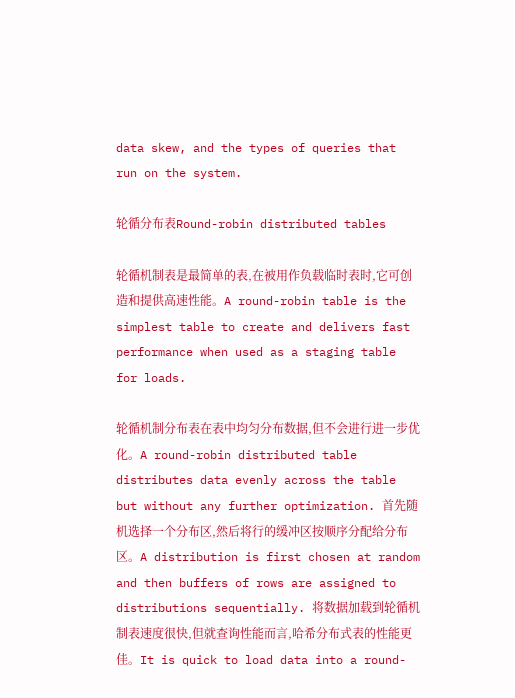data skew, and the types of queries that run on the system.

轮循分布表Round-robin distributed tables

轮循机制表是最简单的表,在被用作负载临时表时,它可创造和提供高速性能。A round-robin table is the simplest table to create and delivers fast performance when used as a staging table for loads.

轮循机制分布表在表中均匀分布数据,但不会进行进一步优化。A round-robin distributed table distributes data evenly across the table but without any further optimization. 首先随机选择一个分布区,然后将行的缓冲区按顺序分配给分布区。A distribution is first chosen at random and then buffers of rows are assigned to distributions sequentially. 将数据加载到轮循机制表速度很快,但就查询性能而言,哈希分布式表的性能更佳。It is quick to load data into a round-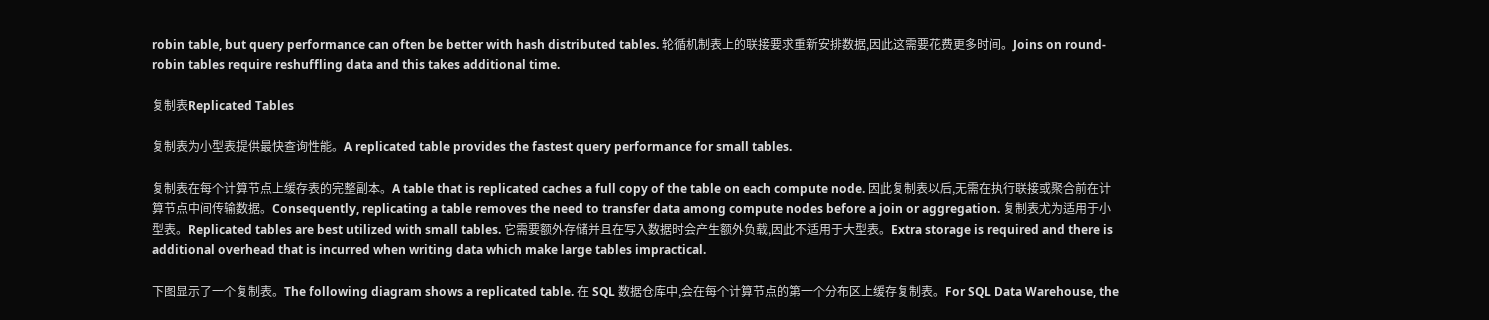robin table, but query performance can often be better with hash distributed tables. 轮循机制表上的联接要求重新安排数据,因此这需要花费更多时间。Joins on round-robin tables require reshuffling data and this takes additional time.

复制表Replicated Tables

复制表为小型表提供最快查询性能。A replicated table provides the fastest query performance for small tables.

复制表在每个计算节点上缓存表的完整副本。A table that is replicated caches a full copy of the table on each compute node. 因此复制表以后,无需在执行联接或聚合前在计算节点中间传输数据。Consequently, replicating a table removes the need to transfer data among compute nodes before a join or aggregation. 复制表尤为适用于小型表。Replicated tables are best utilized with small tables. 它需要额外存储并且在写入数据时会产生额外负载,因此不适用于大型表。Extra storage is required and there is additional overhead that is incurred when writing data which make large tables impractical.

下图显示了一个复制表。The following diagram shows a replicated table. 在 SQL 数据仓库中,会在每个计算节点的第一个分布区上缓存复制表。For SQL Data Warehouse, the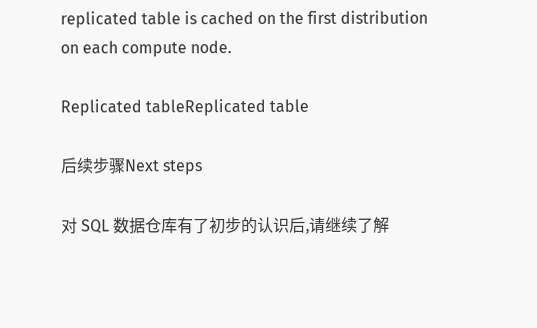replicated table is cached on the first distribution on each compute node.

Replicated tableReplicated table

后续步骤Next steps

对 SQL 数据仓库有了初步的认识后,请继续了解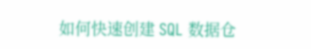如何快速创建 SQL 数据仓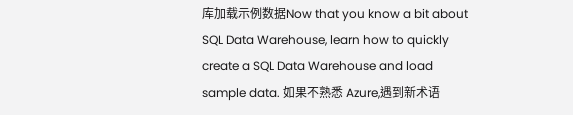库加载示例数据Now that you know a bit about SQL Data Warehouse, learn how to quickly create a SQL Data Warehouse and load sample data. 如果不熟悉 Azure,遇到新术语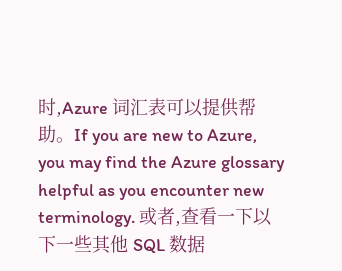时,Azure 词汇表可以提供帮助。If you are new to Azure, you may find the Azure glossary helpful as you encounter new terminology. 或者,查看一下以下一些其他 SQL 数据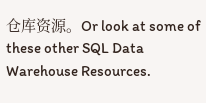仓库资源。Or look at some of these other SQL Data Warehouse Resources.